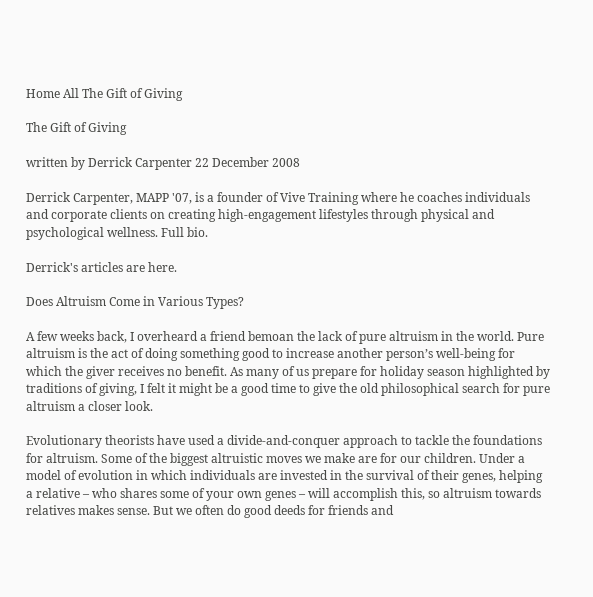Home All The Gift of Giving

The Gift of Giving

written by Derrick Carpenter 22 December 2008

Derrick Carpenter, MAPP '07, is a founder of Vive Training where he coaches individuals and corporate clients on creating high-engagement lifestyles through physical and psychological wellness. Full bio.

Derrick's articles are here.

Does Altruism Come in Various Types?

A few weeks back, I overheard a friend bemoan the lack of pure altruism in the world. Pure altruism is the act of doing something good to increase another person’s well-being for which the giver receives no benefit. As many of us prepare for holiday season highlighted by traditions of giving, I felt it might be a good time to give the old philosophical search for pure altruism a closer look.

Evolutionary theorists have used a divide-and-conquer approach to tackle the foundations for altruism. Some of the biggest altruistic moves we make are for our children. Under a model of evolution in which individuals are invested in the survival of their genes, helping a relative – who shares some of your own genes – will accomplish this, so altruism towards relatives makes sense. But we often do good deeds for friends and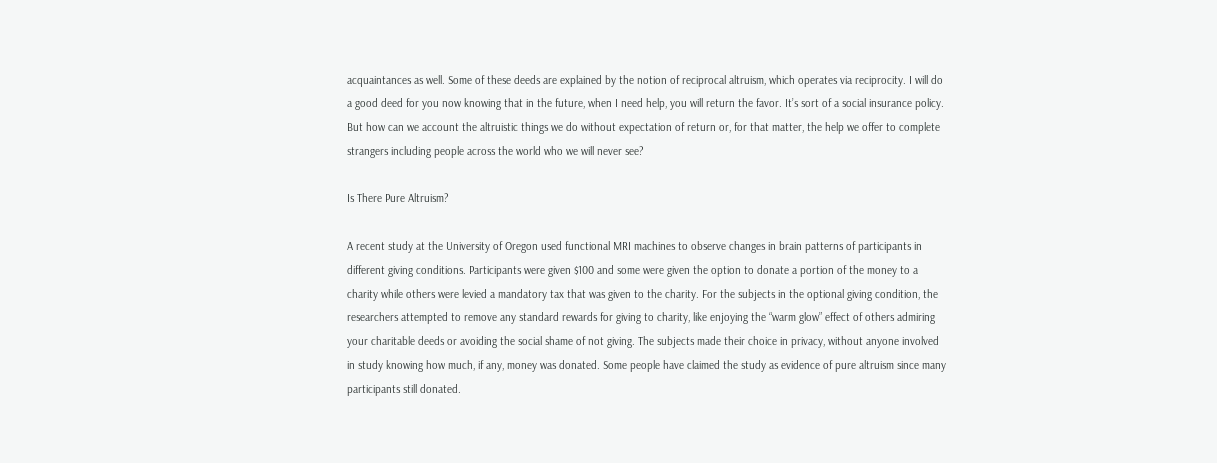acquaintances as well. Some of these deeds are explained by the notion of reciprocal altruism, which operates via reciprocity. I will do a good deed for you now knowing that in the future, when I need help, you will return the favor. It’s sort of a social insurance policy. But how can we account the altruistic things we do without expectation of return or, for that matter, the help we offer to complete strangers including people across the world who we will never see?

Is There Pure Altruism?

A recent study at the University of Oregon used functional MRI machines to observe changes in brain patterns of participants in different giving conditions. Participants were given $100 and some were given the option to donate a portion of the money to a charity while others were levied a mandatory tax that was given to the charity. For the subjects in the optional giving condition, the researchers attempted to remove any standard rewards for giving to charity, like enjoying the “warm glow” effect of others admiring your charitable deeds or avoiding the social shame of not giving. The subjects made their choice in privacy, without anyone involved in study knowing how much, if any, money was donated. Some people have claimed the study as evidence of pure altruism since many participants still donated.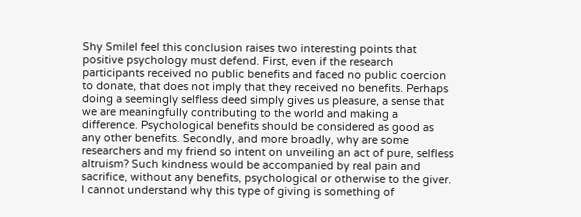Shy SmileI feel this conclusion raises two interesting points that positive psychology must defend. First, even if the research participants received no public benefits and faced no public coercion to donate, that does not imply that they received no benefits. Perhaps doing a seemingly selfless deed simply gives us pleasure, a sense that we are meaningfully contributing to the world and making a difference. Psychological benefits should be considered as good as any other benefits. Secondly, and more broadly, why are some researchers and my friend so intent on unveiling an act of pure, selfless altruism? Such kindness would be accompanied by real pain and sacrifice, without any benefits, psychological or otherwise to the giver. I cannot understand why this type of giving is something of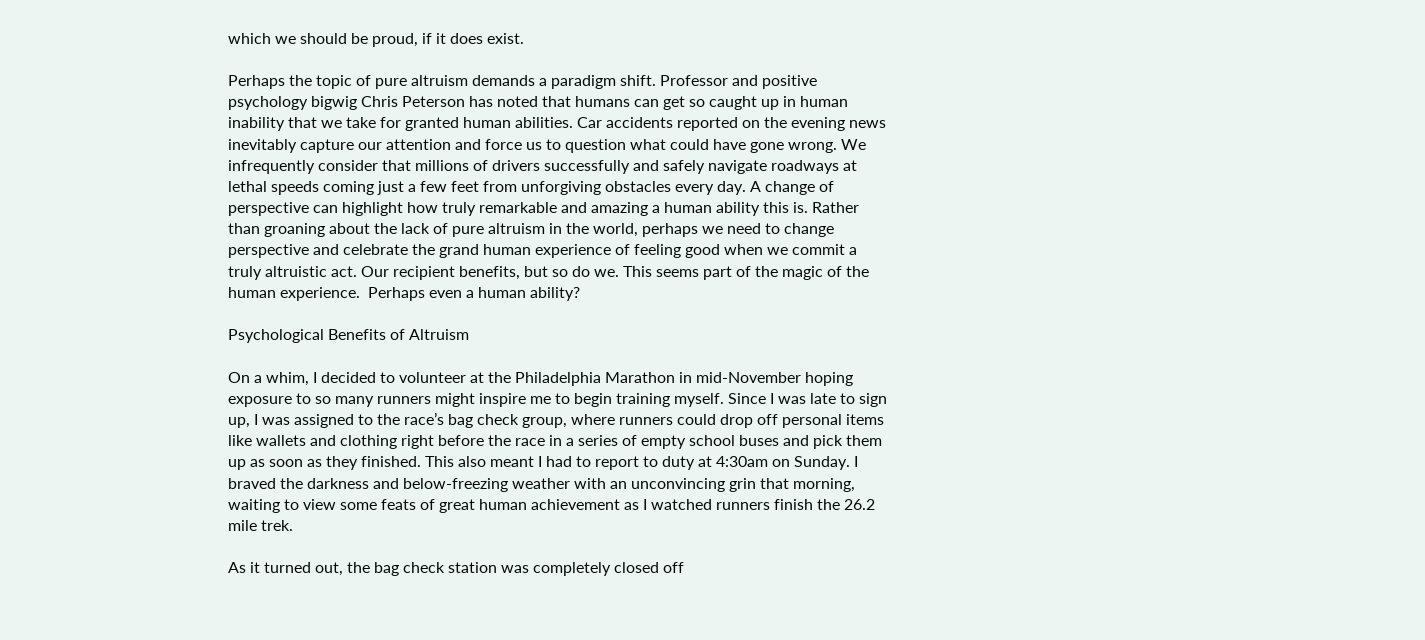which we should be proud, if it does exist.

Perhaps the topic of pure altruism demands a paradigm shift. Professor and positive psychology bigwig Chris Peterson has noted that humans can get so caught up in human inability that we take for granted human abilities. Car accidents reported on the evening news inevitably capture our attention and force us to question what could have gone wrong. We infrequently consider that millions of drivers successfully and safely navigate roadways at lethal speeds coming just a few feet from unforgiving obstacles every day. A change of perspective can highlight how truly remarkable and amazing a human ability this is. Rather than groaning about the lack of pure altruism in the world, perhaps we need to change perspective and celebrate the grand human experience of feeling good when we commit a truly altruistic act. Our recipient benefits, but so do we. This seems part of the magic of the human experience.  Perhaps even a human ability?

Psychological Benefits of Altruism

On a whim, I decided to volunteer at the Philadelphia Marathon in mid-November hoping exposure to so many runners might inspire me to begin training myself. Since I was late to sign up, I was assigned to the race’s bag check group, where runners could drop off personal items like wallets and clothing right before the race in a series of empty school buses and pick them up as soon as they finished. This also meant I had to report to duty at 4:30am on Sunday. I braved the darkness and below-freezing weather with an unconvincing grin that morning, waiting to view some feats of great human achievement as I watched runners finish the 26.2 mile trek.

As it turned out, the bag check station was completely closed off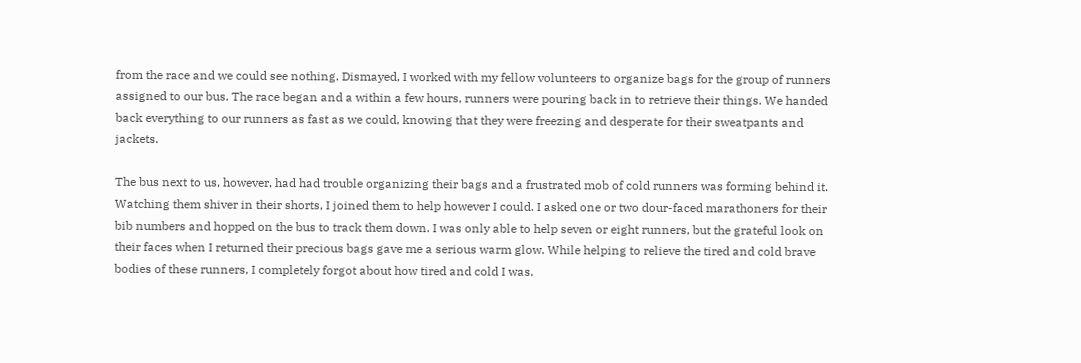from the race and we could see nothing. Dismayed, I worked with my fellow volunteers to organize bags for the group of runners assigned to our bus. The race began and a within a few hours, runners were pouring back in to retrieve their things. We handed back everything to our runners as fast as we could, knowing that they were freezing and desperate for their sweatpants and jackets.

The bus next to us, however, had had trouble organizing their bags and a frustrated mob of cold runners was forming behind it. Watching them shiver in their shorts, I joined them to help however I could. I asked one or two dour-faced marathoners for their bib numbers and hopped on the bus to track them down. I was only able to help seven or eight runners, but the grateful look on their faces when I returned their precious bags gave me a serious warm glow. While helping to relieve the tired and cold brave bodies of these runners, I completely forgot about how tired and cold I was.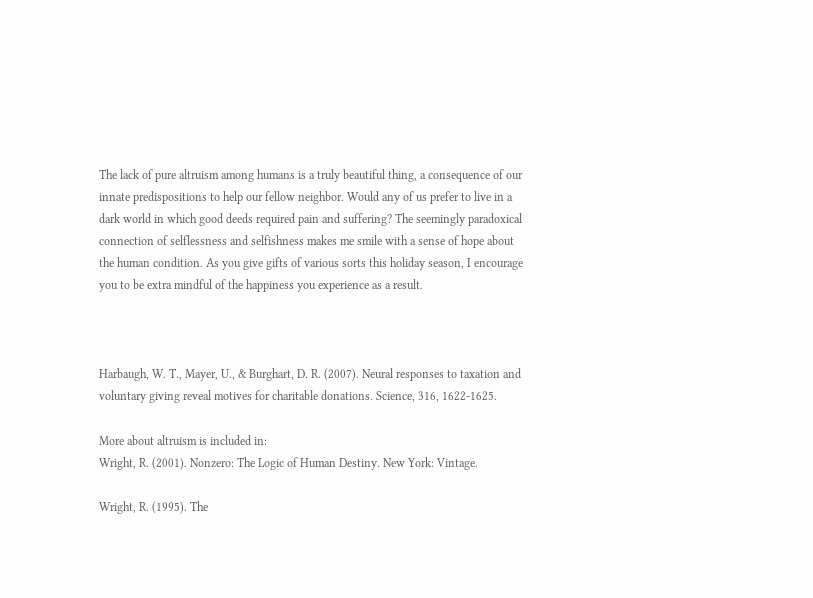The lack of pure altruism among humans is a truly beautiful thing, a consequence of our innate predispositions to help our fellow neighbor. Would any of us prefer to live in a dark world in which good deeds required pain and suffering? The seemingly paradoxical connection of selflessness and selfishness makes me smile with a sense of hope about the human condition. As you give gifts of various sorts this holiday season, I encourage you to be extra mindful of the happiness you experience as a result.



Harbaugh, W. T., Mayer, U., & Burghart, D. R. (2007). Neural responses to taxation and voluntary giving reveal motives for charitable donations. Science, 316, 1622-1625.

More about altruism is included in:
Wright, R. (2001). Nonzero: The Logic of Human Destiny. New York: Vintage.

Wright, R. (1995). The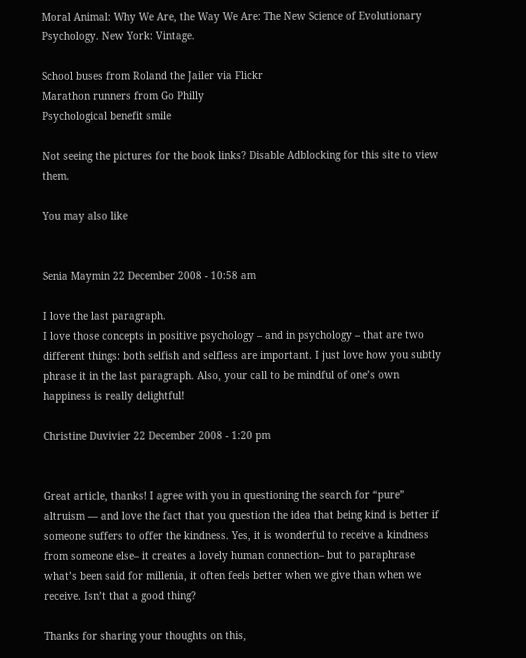Moral Animal: Why We Are, the Way We Are: The New Science of Evolutionary Psychology. New York: Vintage.

School buses from Roland the Jailer via Flickr
Marathon runners from Go Philly
Psychological benefit smile

Not seeing the pictures for the book links? Disable Adblocking for this site to view them.

You may also like


Senia Maymin 22 December 2008 - 10:58 am

I love the last paragraph.
I love those concepts in positive psychology – and in psychology – that are two different things: both selfish and selfless are important. I just love how you subtly phrase it in the last paragraph. Also, your call to be mindful of one’s own happiness is really delightful!

Christine Duvivier 22 December 2008 - 1:20 pm


Great article, thanks! I agree with you in questioning the search for “pure” altruism — and love the fact that you question the idea that being kind is better if someone suffers to offer the kindness. Yes, it is wonderful to receive a kindness from someone else– it creates a lovely human connection– but to paraphrase what’s been said for millenia, it often feels better when we give than when we receive. Isn’t that a good thing?

Thanks for sharing your thoughts on this,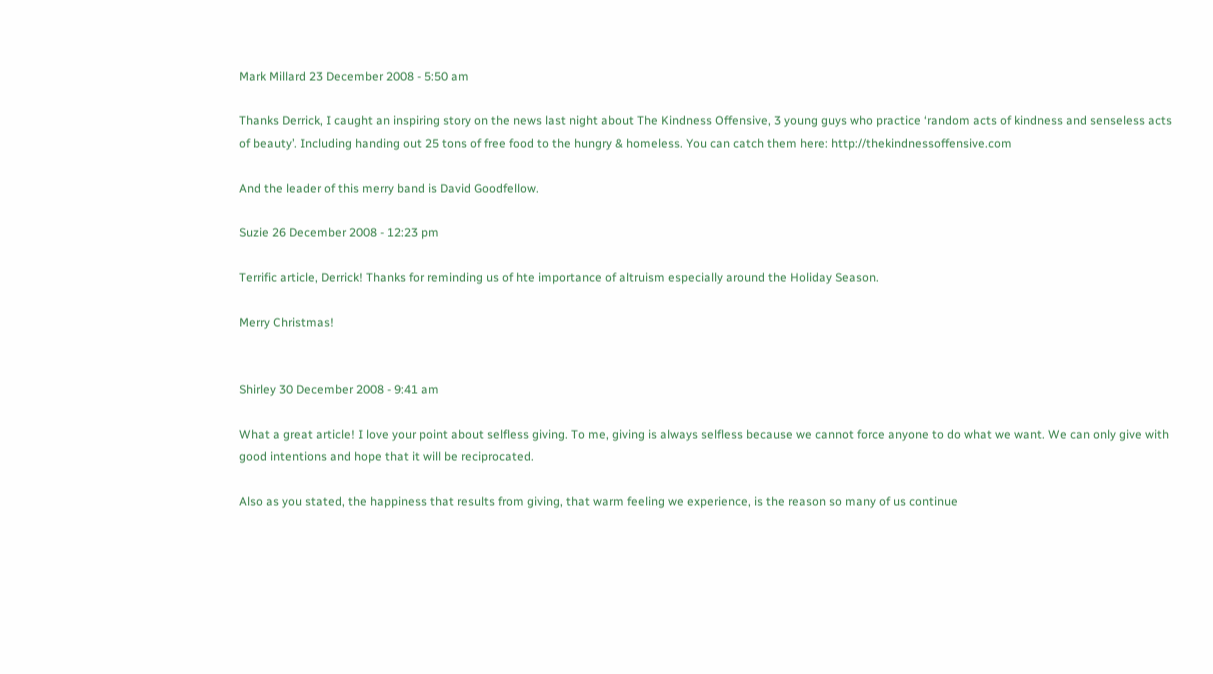Mark Millard 23 December 2008 - 5:50 am

Thanks Derrick, I caught an inspiring story on the news last night about The Kindness Offensive, 3 young guys who practice ‘random acts of kindness and senseless acts of beauty’. Including handing out 25 tons of free food to the hungry & homeless. You can catch them here: http://thekindnessoffensive.com

And the leader of this merry band is David Goodfellow.

Suzie 26 December 2008 - 12:23 pm

Terrific article, Derrick! Thanks for reminding us of hte importance of altruism especially around the Holiday Season.

Merry Christmas!


Shirley 30 December 2008 - 9:41 am

What a great article! I love your point about selfless giving. To me, giving is always selfless because we cannot force anyone to do what we want. We can only give with good intentions and hope that it will be reciprocated.

Also as you stated, the happiness that results from giving, that warm feeling we experience, is the reason so many of us continue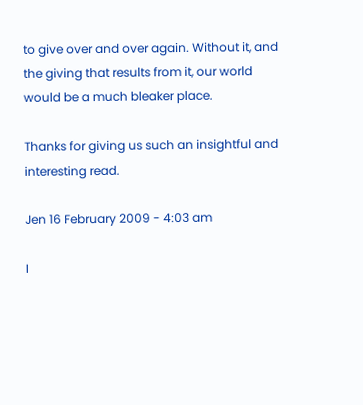to give over and over again. Without it, and the giving that results from it, our world would be a much bleaker place.

Thanks for giving us such an insightful and interesting read.

Jen 16 February 2009 - 4:03 am

I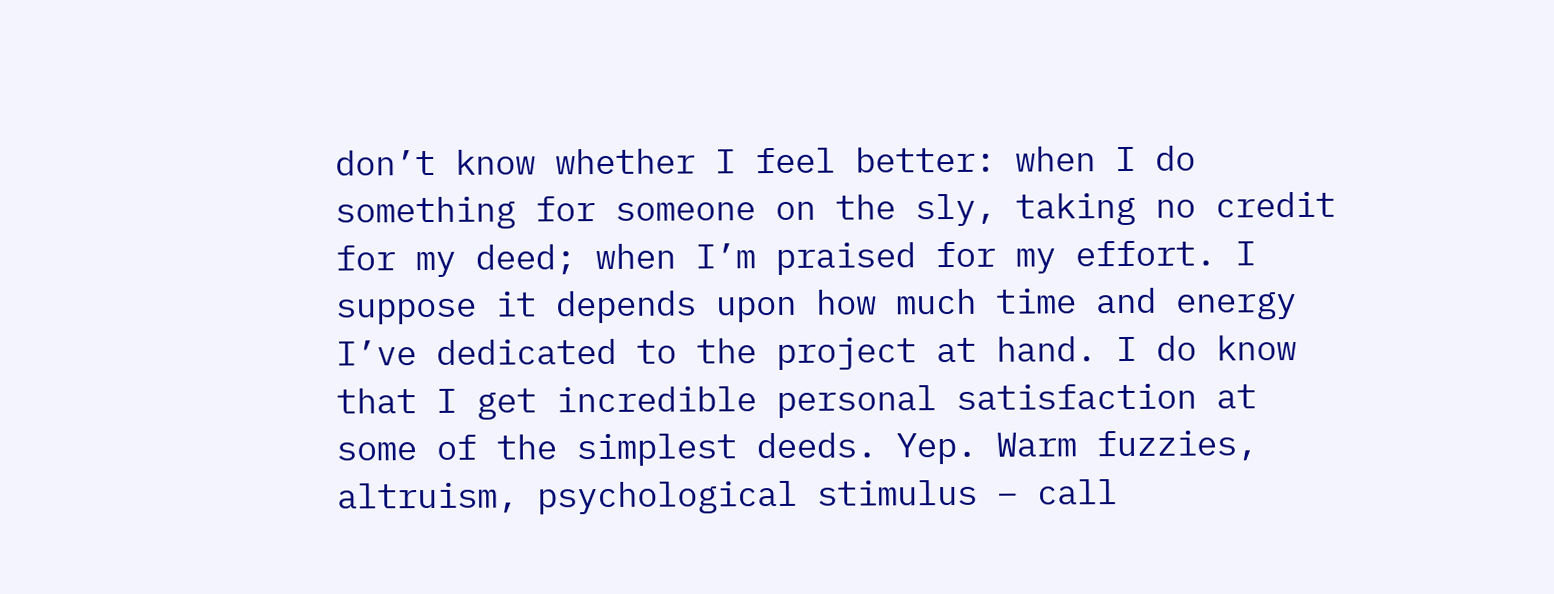don’t know whether I feel better: when I do something for someone on the sly, taking no credit for my deed; when I’m praised for my effort. I suppose it depends upon how much time and energy I’ve dedicated to the project at hand. I do know that I get incredible personal satisfaction at some of the simplest deeds. Yep. Warm fuzzies, altruism, psychological stimulus – call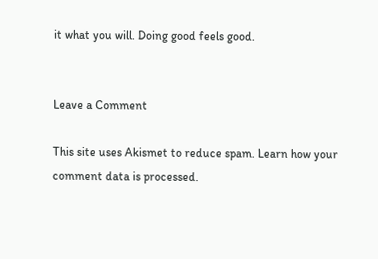it what you will. Doing good feels good.


Leave a Comment

This site uses Akismet to reduce spam. Learn how your comment data is processed.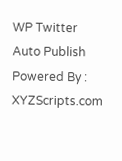WP Twitter Auto Publish Powered By : XYZScripts.com